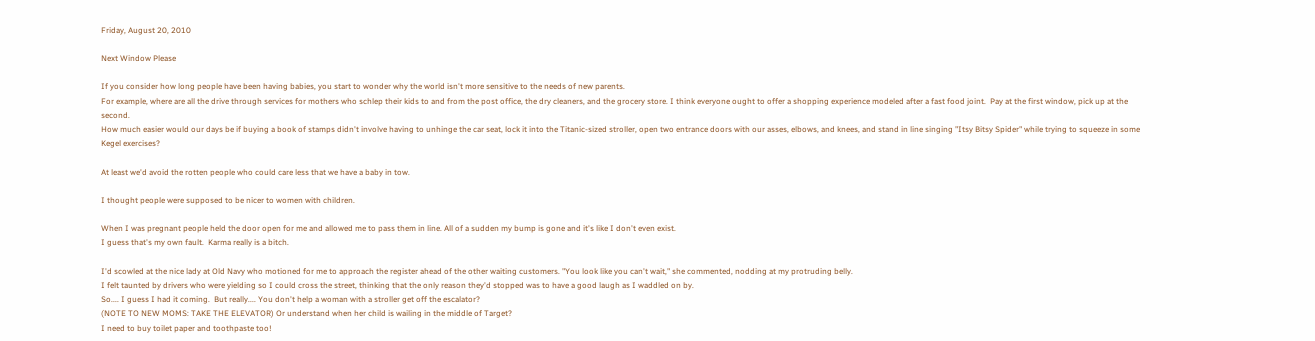Friday, August 20, 2010

Next Window Please

If you consider how long people have been having babies, you start to wonder why the world isn't more sensitive to the needs of new parents.
For example, where are all the drive through services for mothers who schlep their kids to and from the post office, the dry cleaners, and the grocery store. I think everyone ought to offer a shopping experience modeled after a fast food joint.  Pay at the first window, pick up at the second.
How much easier would our days be if buying a book of stamps didn't involve having to unhinge the car seat, lock it into the Titanic-sized stroller, open two entrance doors with our asses, elbows, and knees, and stand in line singing "Itsy Bitsy Spider" while trying to squeeze in some Kegel exercises?

At least we'd avoid the rotten people who could care less that we have a baby in tow.

I thought people were supposed to be nicer to women with children.

When I was pregnant people held the door open for me and allowed me to pass them in line. All of a sudden my bump is gone and it's like I don't even exist.
I guess that's my own fault.  Karma really is a bitch.

I'd scowled at the nice lady at Old Navy who motioned for me to approach the register ahead of the other waiting customers. "You look like you can't wait," she commented, nodding at my protruding belly.
I felt taunted by drivers who were yielding so I could cross the street, thinking that the only reason they'd stopped was to have a good laugh as I waddled on by.
So.... I guess I had it coming.  But really.... You don't help a woman with a stroller get off the escalator?
(NOTE TO NEW MOMS: TAKE THE ELEVATOR) Or understand when her child is wailing in the middle of Target?
I need to buy toilet paper and toothpaste too!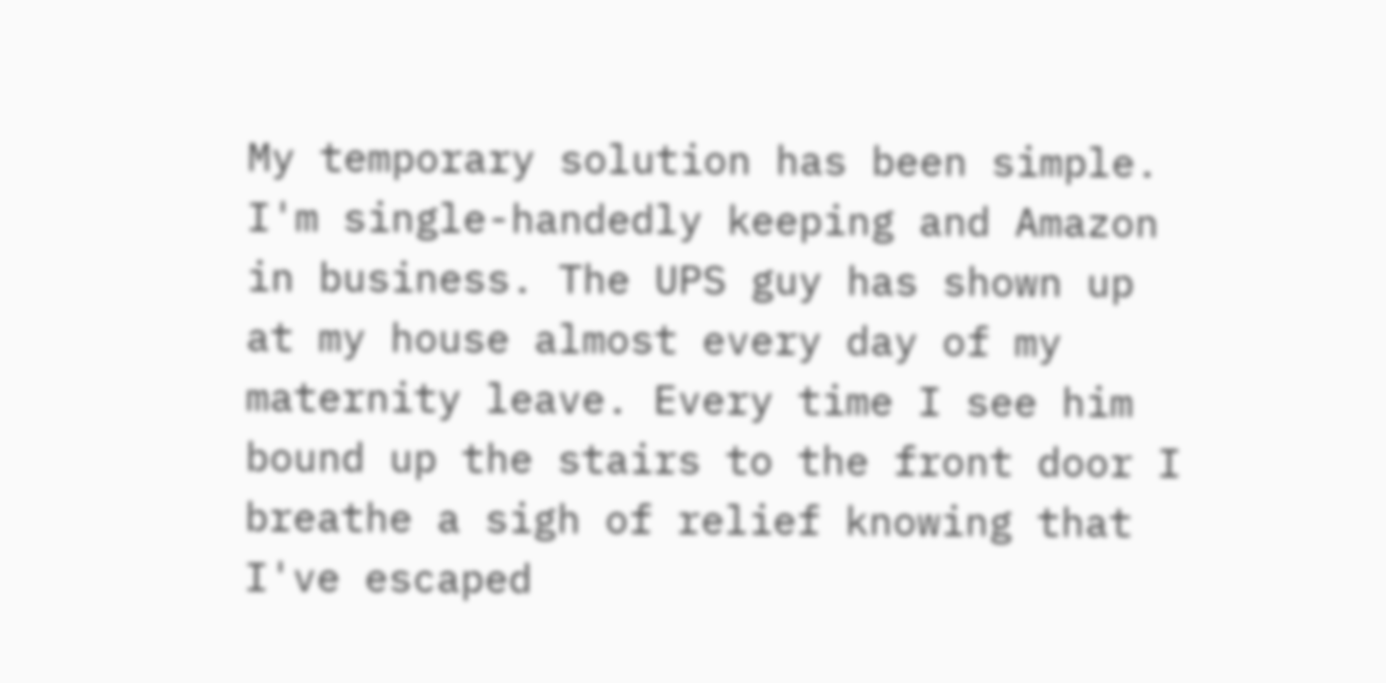My temporary solution has been simple.  I'm single-handedly keeping and Amazon in business. The UPS guy has shown up at my house almost every day of my maternity leave. Every time I see him bound up the stairs to the front door I breathe a sigh of relief knowing that I've escaped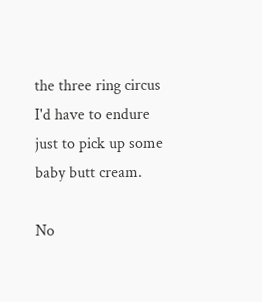the three ring circus I'd have to endure just to pick up some baby butt cream.

No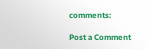comments:

Post a Comment